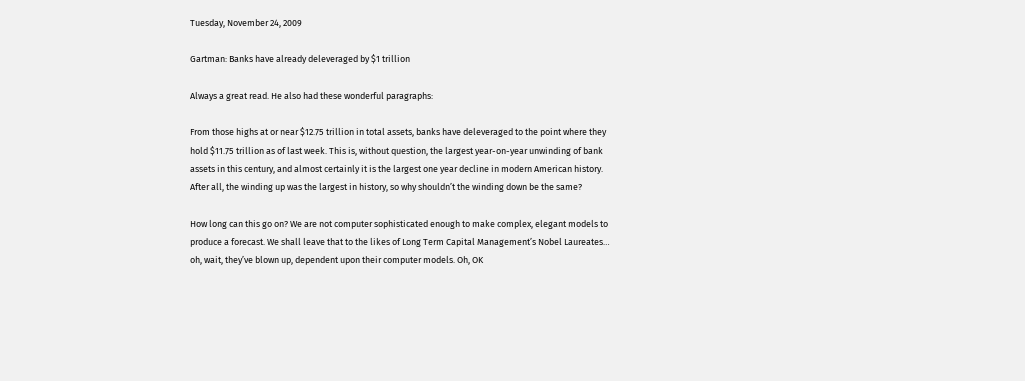Tuesday, November 24, 2009

Gartman: Banks have already deleveraged by $1 trillion

Always a great read. He also had these wonderful paragraphs:

From those highs at or near $12.75 trillion in total assets, banks have deleveraged to the point where they hold $11.75 trillion as of last week. This is, without question, the largest year-on-year unwinding of bank assets in this century, and almost certainly it is the largest one year decline in modern American history. After all, the winding up was the largest in history, so why shouldn’t the winding down be the same?

How long can this go on? We are not computer sophisticated enough to make complex, elegant models to produce a forecast. We shall leave that to the likes of Long Term Capital Management’s Nobel Laureates… oh, wait, they’ve blown up, dependent upon their computer models. Oh, OK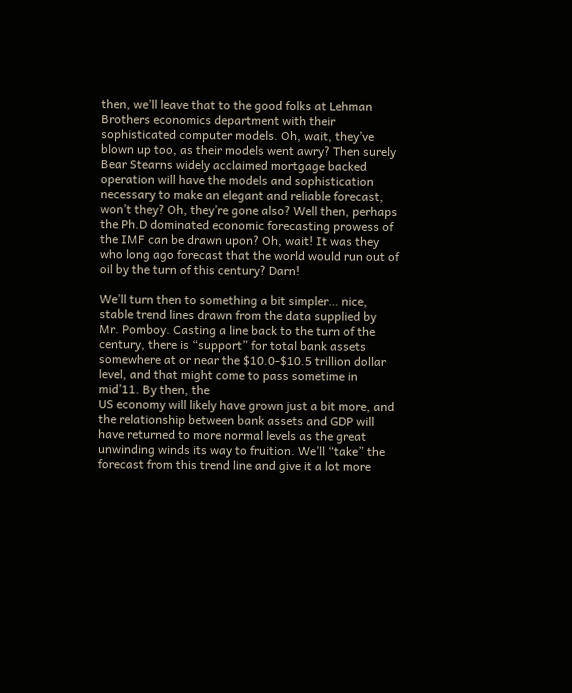then, we’ll leave that to the good folks at Lehman Brothers economics department with their sophisticated computer models. Oh, wait, they’ve blown up too, as their models went awry? Then surely Bear Stearns widely acclaimed mortgage backed operation will have the models and sophistication necessary to make an elegant and reliable forecast, won’t they? Oh, they’re gone also? Well then, perhaps the Ph.D dominated economic forecasting prowess of the IMF can be drawn upon? Oh, wait! It was they who long ago forecast that the world would run out of oil by the turn of this century? Darn!

We’ll turn then to something a bit simpler… nice, stable trend lines drawn from the data supplied by Mr. Pomboy. Casting a line back to the turn of the century, there is “support” for total bank assets somewhere at or near the $10.0-$10.5 trillion dollar level, and that might come to pass sometime in mid’11. By then, the
US economy will likely have grown just a bit more, and the relationship between bank assets and GDP will have returned to more normal levels as the great unwinding winds its way to fruition. We’ll “take” the forecast from this trend line and give it a lot more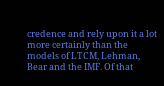credence and rely upon it a lot more certainly than the models of LTCM, Lehman, Bear and the IMF. Of that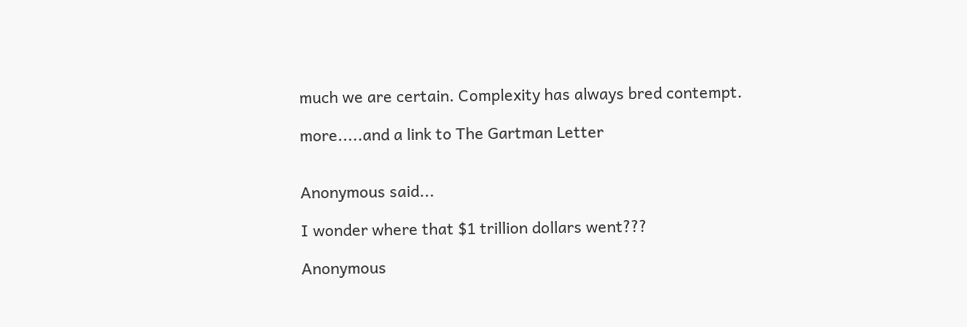much we are certain. Complexity has always bred contempt.

more.....and a link to The Gartman Letter


Anonymous said...

I wonder where that $1 trillion dollars went???

Anonymous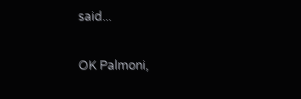said...

OK Palmoni,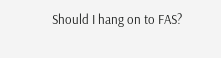Should I hang on to FAS?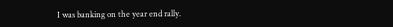I was banking on the year end rally.